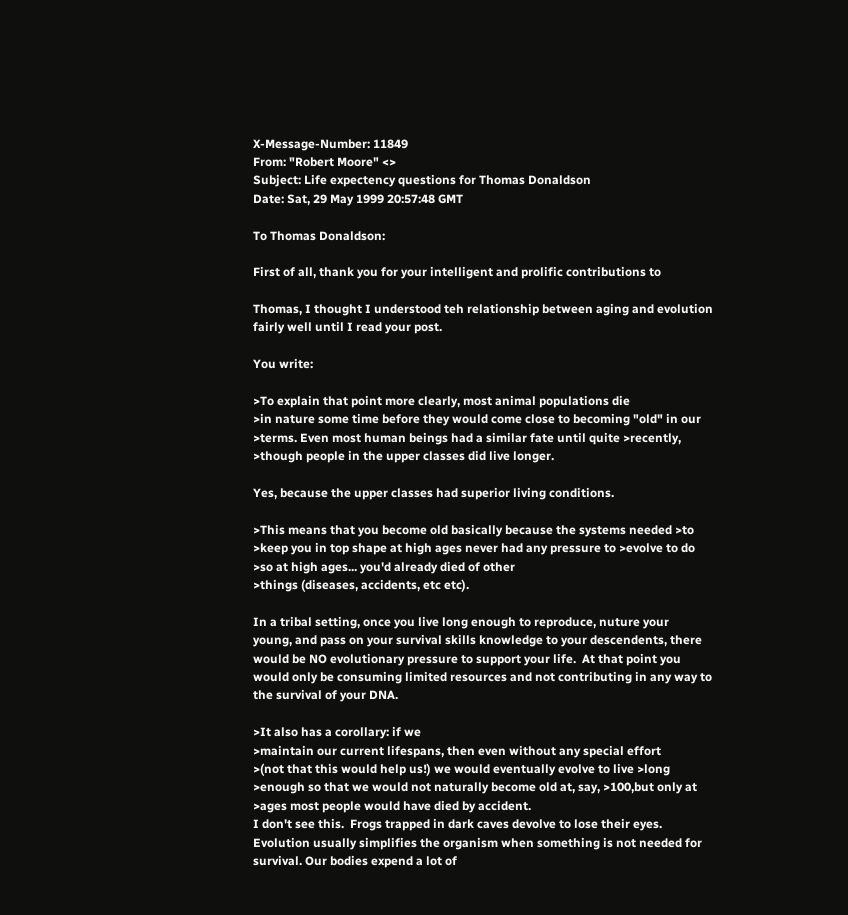X-Message-Number: 11849
From: "Robert Moore" <>
Subject: Life expectency questions for Thomas Donaldson
Date: Sat, 29 May 1999 20:57:48 GMT

To Thomas Donaldson:

First of all, thank you for your intelligent and prolific contributions to

Thomas, I thought I understood teh relationship between aging and evolution
fairly well until I read your post.

You write:

>To explain that point more clearly, most animal populations die
>in nature some time before they would come close to becoming "old" in our
>terms. Even most human beings had a similar fate until quite >recently,
>though people in the upper classes did live longer.

Yes, because the upper classes had superior living conditions.

>This means that you become old basically because the systems needed >to
>keep you in top shape at high ages never had any pressure to >evolve to do
>so at high ages... you'd already died of other
>things (diseases, accidents, etc etc).

In a tribal setting, once you live long enough to reproduce, nuture your
young, and pass on your survival skills knowledge to your descendents, there
would be NO evolutionary pressure to support your life.  At that point you
would only be consuming limited resources and not contributing in any way to
the survival of your DNA.

>It also has a corollary: if we
>maintain our current lifespans, then even without any special effort
>(not that this would help us!) we would eventually evolve to live >long
>enough so that we would not naturally become old at, say, >100,but only at
>ages most people would have died by accident.
I don't see this.  Frogs trapped in dark caves devolve to lose their eyes.
Evolution usually simplifies the organism when something is not needed for
survival. Our bodies expend a lot of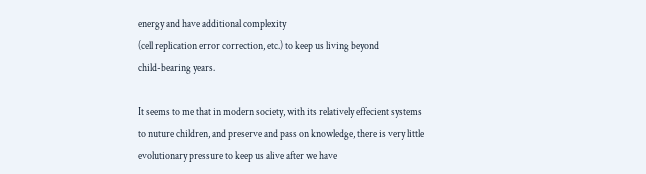energy and have additional complexity
(cell replication error correction, etc.) to keep us living beyond
child-bearing years.

It seems to me that in modern society, with its relatively effecient systems
to nuture children, and preserve and pass on knowledge, there is very little
evolutionary pressure to keep us alive after we have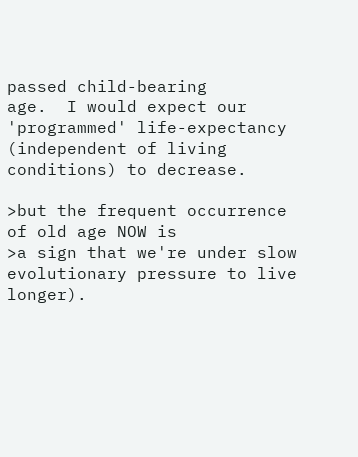passed child-bearing
age.  I would expect our 'programmed' life-expectancy (independent of living
conditions) to decrease.

>but the frequent occurrence of old age NOW is
>a sign that we're under slow evolutionary pressure to live longer).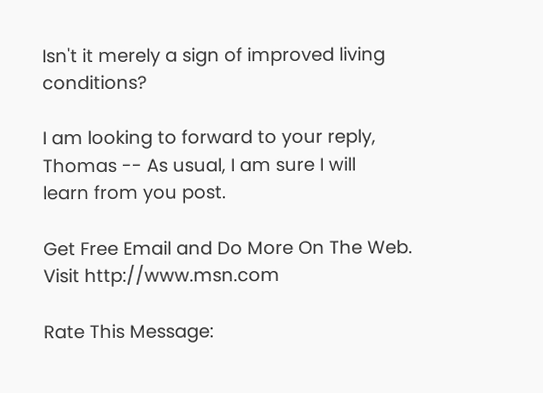Isn't it merely a sign of improved living conditions?

I am looking to forward to your reply, Thomas -- As usual, I am sure I will
learn from you post.

Get Free Email and Do More On The Web. Visit http://www.msn.com

Rate This Message: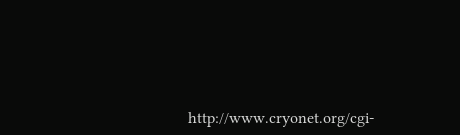http://www.cryonet.org/cgi-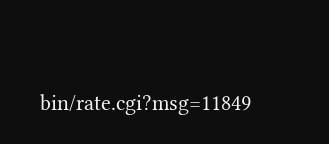bin/rate.cgi?msg=11849